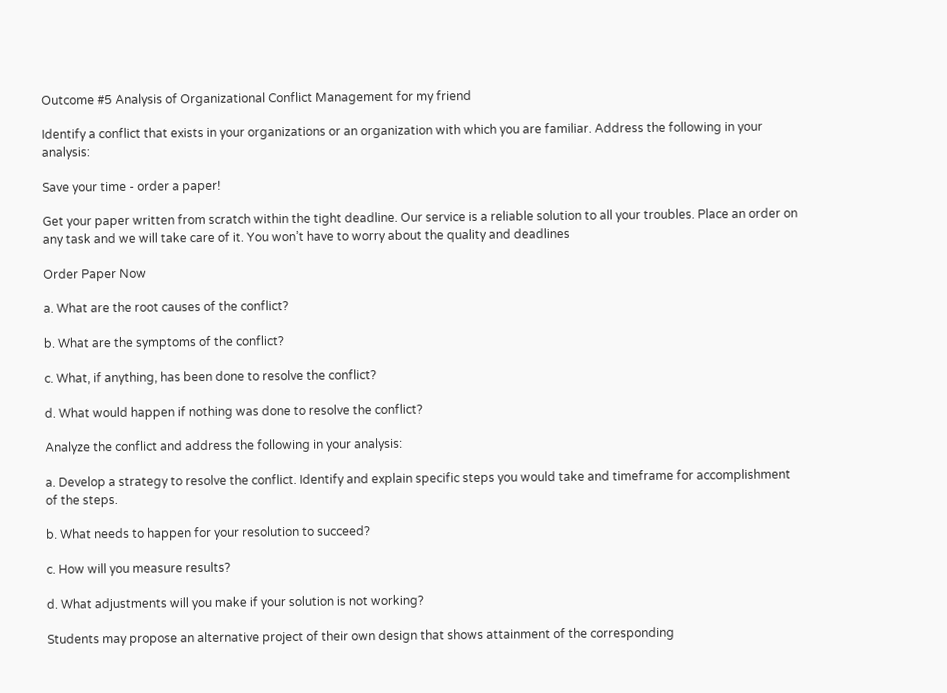Outcome #5 Analysis of Organizational Conflict Management for my friend

Identify a conflict that exists in your organizations or an organization with which you are familiar. Address the following in your analysis:

Save your time - order a paper!

Get your paper written from scratch within the tight deadline. Our service is a reliable solution to all your troubles. Place an order on any task and we will take care of it. You won’t have to worry about the quality and deadlines

Order Paper Now

a. What are the root causes of the conflict?

b. What are the symptoms of the conflict?

c. What, if anything, has been done to resolve the conflict?

d. What would happen if nothing was done to resolve the conflict?

Analyze the conflict and address the following in your analysis:

a. Develop a strategy to resolve the conflict. Identify and explain specific steps you would take and timeframe for accomplishment of the steps.

b. What needs to happen for your resolution to succeed?

c. How will you measure results?

d. What adjustments will you make if your solution is not working?

Students may propose an alternative project of their own design that shows attainment of the corresponding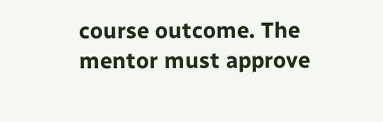course outcome. The mentor must approve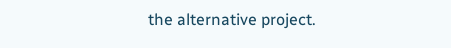the alternative project.